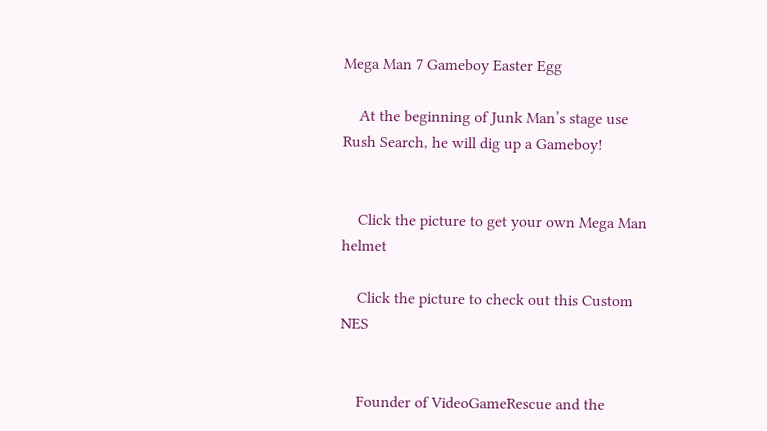Mega Man 7 Gameboy Easter Egg

    At the beginning of Junk Man’s stage use Rush Search, he will dig up a Gameboy!


    Click the picture to get your own Mega Man helmet

    Click the picture to check out this Custom NES


    Founder of VideoGameRescue and the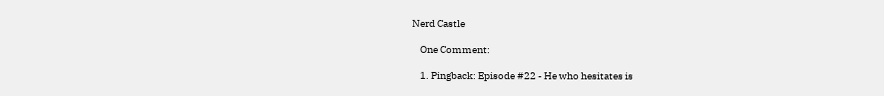Nerd Castle

    One Comment:

    1. Pingback: Episode #22 - He who hesitates is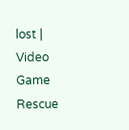lost | Video Game Rescue